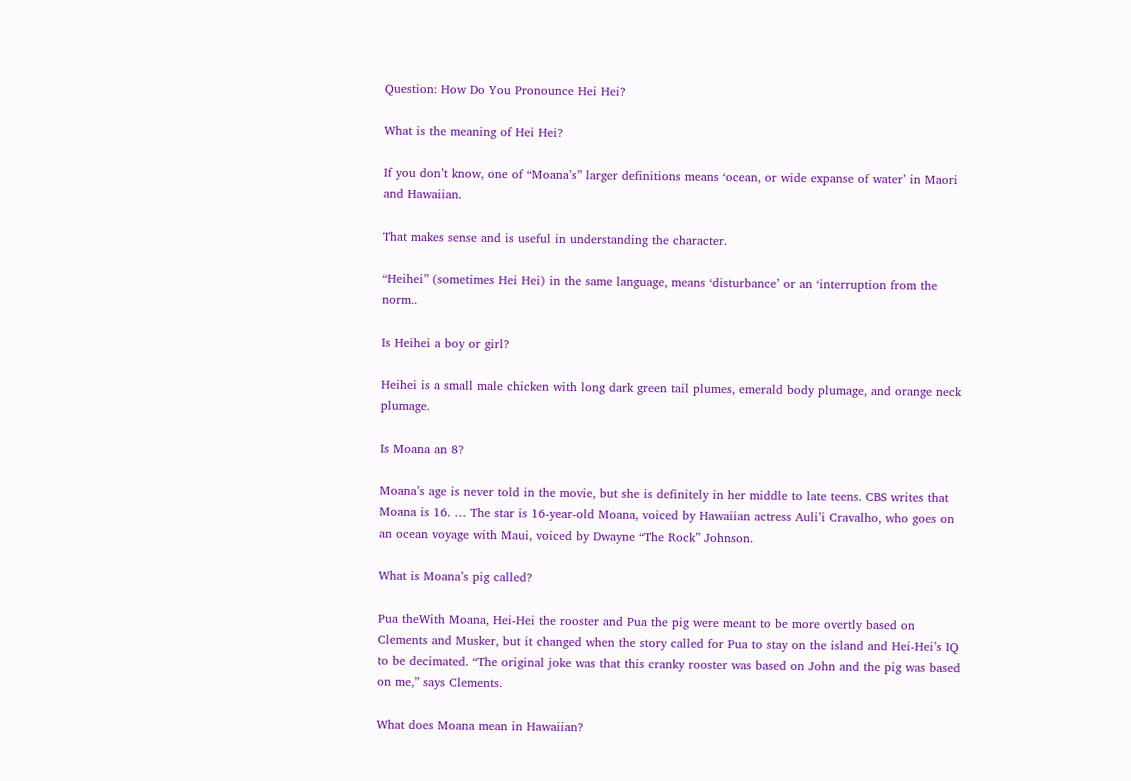Question: How Do You Pronounce Hei Hei?

What is the meaning of Hei Hei?

If you don’t know, one of “Moana’s” larger definitions means ‘ocean, or wide expanse of water’ in Maori and Hawaiian.

That makes sense and is useful in understanding the character.

“Heihei” (sometimes Hei Hei) in the same language, means ‘disturbance’ or an ‘interruption from the norm..

Is Heihei a boy or girl?

Heihei is a small male chicken with long dark green tail plumes, emerald body plumage, and orange neck plumage.

Is Moana an 8?

Moana’s age is never told in the movie, but she is definitely in her middle to late teens. CBS writes that Moana is 16. … The star is 16-year-old Moana, voiced by Hawaiian actress Auli’i Cravalho, who goes on an ocean voyage with Maui, voiced by Dwayne “The Rock” Johnson.

What is Moana’s pig called?

Pua theWith Moana, Hei-Hei the rooster and Pua the pig were meant to be more overtly based on Clements and Musker, but it changed when the story called for Pua to stay on the island and Hei-Hei’s IQ to be decimated. “The original joke was that this cranky rooster was based on John and the pig was based on me,” says Clements.

What does Moana mean in Hawaiian?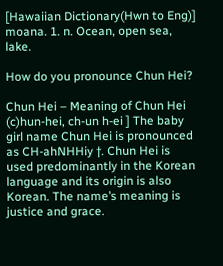[Hawaiian Dictionary(Hwn to Eng)] moana. 1. n. Ocean, open sea, lake.

How do you pronounce Chun Hei?

Chun Hei – Meaning of Chun Hei (c)hun-hei, ch-un h-ei ] The baby girl name Chun Hei is pronounced as CH-ahNHHiy †. Chun Hei is used predominantly in the Korean language and its origin is also Korean. The name’s meaning is justice and grace.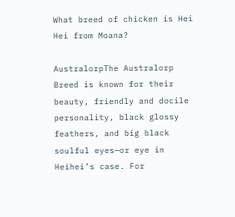What breed of chicken is Hei Hei from Moana?

AustralorpThe Australorp Breed is known for their beauty, friendly and docile personality, black glossy feathers, and big black soulful eyes—or eye in Heihei’s case. For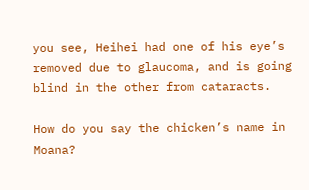you see, Heihei had one of his eye’s removed due to glaucoma, and is going blind in the other from cataracts.

How do you say the chicken’s name in Moana?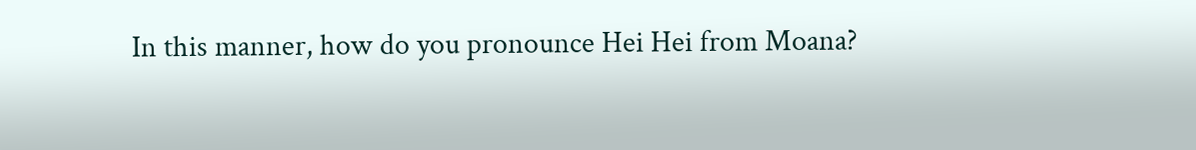In this manner, how do you pronounce Hei Hei from Moana?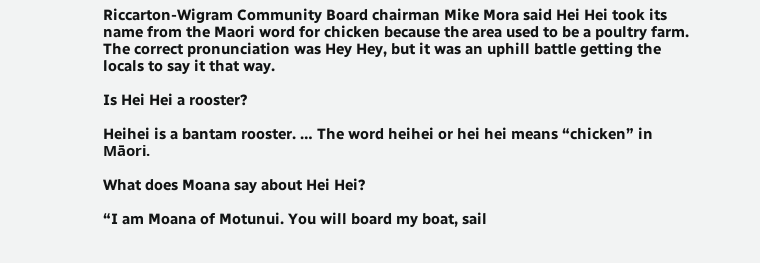Riccarton-Wigram Community Board chairman Mike Mora said Hei Hei took its name from the Maori word for chicken because the area used to be a poultry farm. The correct pronunciation was Hey Hey, but it was an uphill battle getting the locals to say it that way.

Is Hei Hei a rooster?

Heihei is a bantam rooster. … The word heihei or hei hei means “chicken” in Māori.

What does Moana say about Hei Hei?

“I am Moana of Motunui. You will board my boat, sail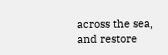across the sea, and restore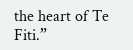the heart of Te Fiti.”